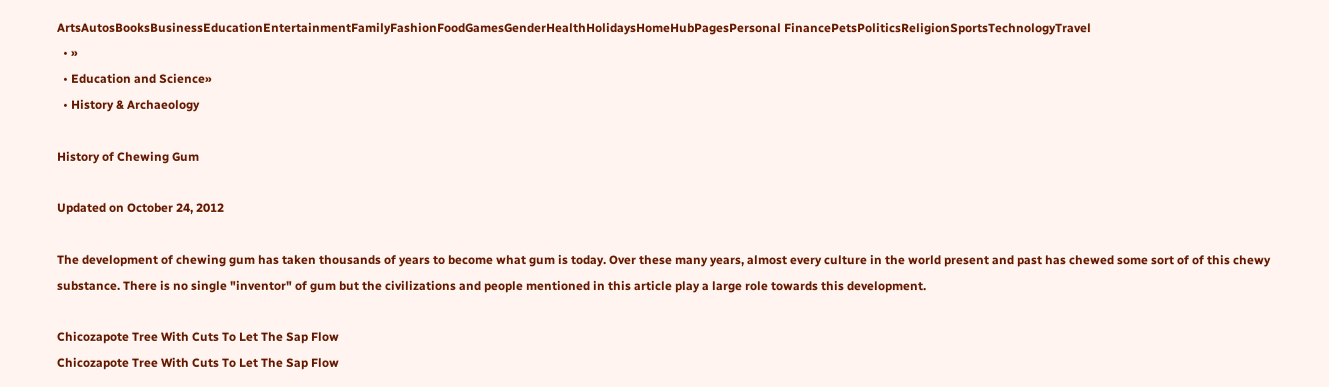ArtsAutosBooksBusinessEducationEntertainmentFamilyFashionFoodGamesGenderHealthHolidaysHomeHubPagesPersonal FinancePetsPoliticsReligionSportsTechnologyTravel
  • »
  • Education and Science»
  • History & Archaeology

History of Chewing Gum

Updated on October 24, 2012

The development of chewing gum has taken thousands of years to become what gum is today. Over these many years, almost every culture in the world present and past has chewed some sort of of this chewy substance. There is no single "inventor" of gum but the civilizations and people mentioned in this article play a large role towards this development.

Chicozapote Tree With Cuts To Let The Sap Flow
Chicozapote Tree With Cuts To Let The Sap Flow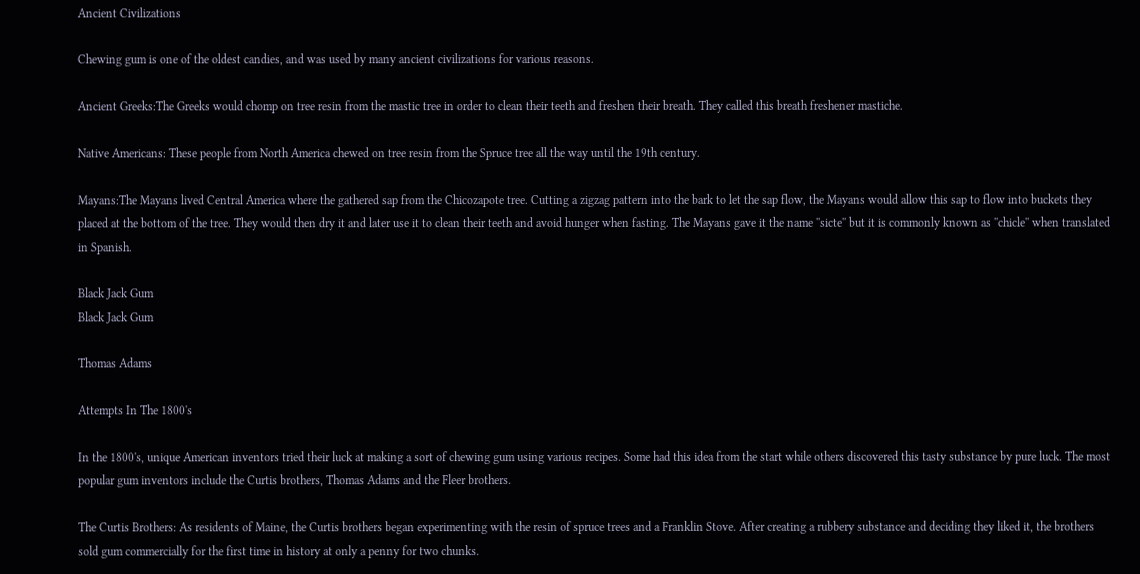Ancient Civilizations

Chewing gum is one of the oldest candies, and was used by many ancient civilizations for various reasons.

Ancient Greeks:The Greeks would chomp on tree resin from the mastic tree in order to clean their teeth and freshen their breath. They called this breath freshener mastiche.

Native Americans: These people from North America chewed on tree resin from the Spruce tree all the way until the 19th century.

Mayans:The Mayans lived Central America where the gathered sap from the Chicozapote tree. Cutting a zigzag pattern into the bark to let the sap flow, the Mayans would allow this sap to flow into buckets they placed at the bottom of the tree. They would then dry it and later use it to clean their teeth and avoid hunger when fasting. The Mayans gave it the name ''sicte'' but it is commonly known as ''chicle'' when translated in Spanish.

Black Jack Gum
Black Jack Gum

Thomas Adams

Attempts In The 1800's

In the 1800's, unique American inventors tried their luck at making a sort of chewing gum using various recipes. Some had this idea from the start while others discovered this tasty substance by pure luck. The most popular gum inventors include the Curtis brothers, Thomas Adams and the Fleer brothers.

The Curtis Brothers: As residents of Maine, the Curtis brothers began experimenting with the resin of spruce trees and a Franklin Stove. After creating a rubbery substance and deciding they liked it, the brothers sold gum commercially for the first time in history at only a penny for two chunks.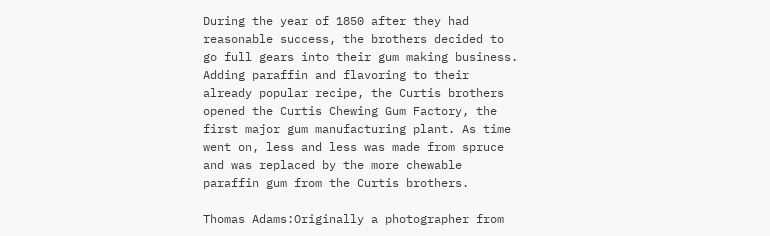During the year of 1850 after they had reasonable success, the brothers decided to go full gears into their gum making business. Adding paraffin and flavoring to their already popular recipe, the Curtis brothers opened the Curtis Chewing Gum Factory, the first major gum manufacturing plant. As time went on, less and less was made from spruce and was replaced by the more chewable paraffin gum from the Curtis brothers.

Thomas Adams:Originally a photographer from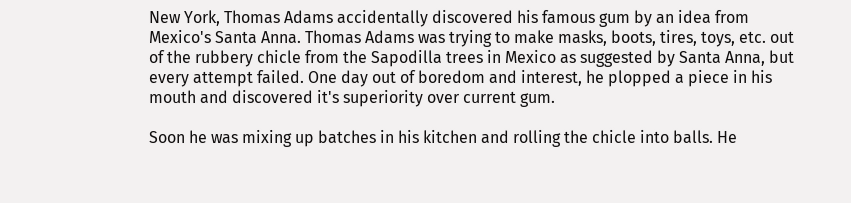New York, Thomas Adams accidentally discovered his famous gum by an idea from Mexico's Santa Anna. Thomas Adams was trying to make masks, boots, tires, toys, etc. out of the rubbery chicle from the Sapodilla trees in Mexico as suggested by Santa Anna, but every attempt failed. One day out of boredom and interest, he plopped a piece in his mouth and discovered it's superiority over current gum.

Soon he was mixing up batches in his kitchen and rolling the chicle into balls. He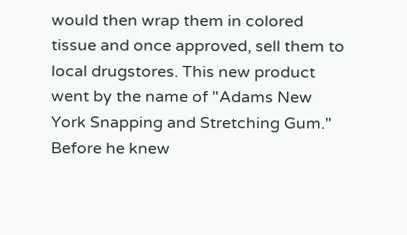would then wrap them in colored tissue and once approved, sell them to local drugstores. This new product went by the name of "Adams New York Snapping and Stretching Gum." Before he knew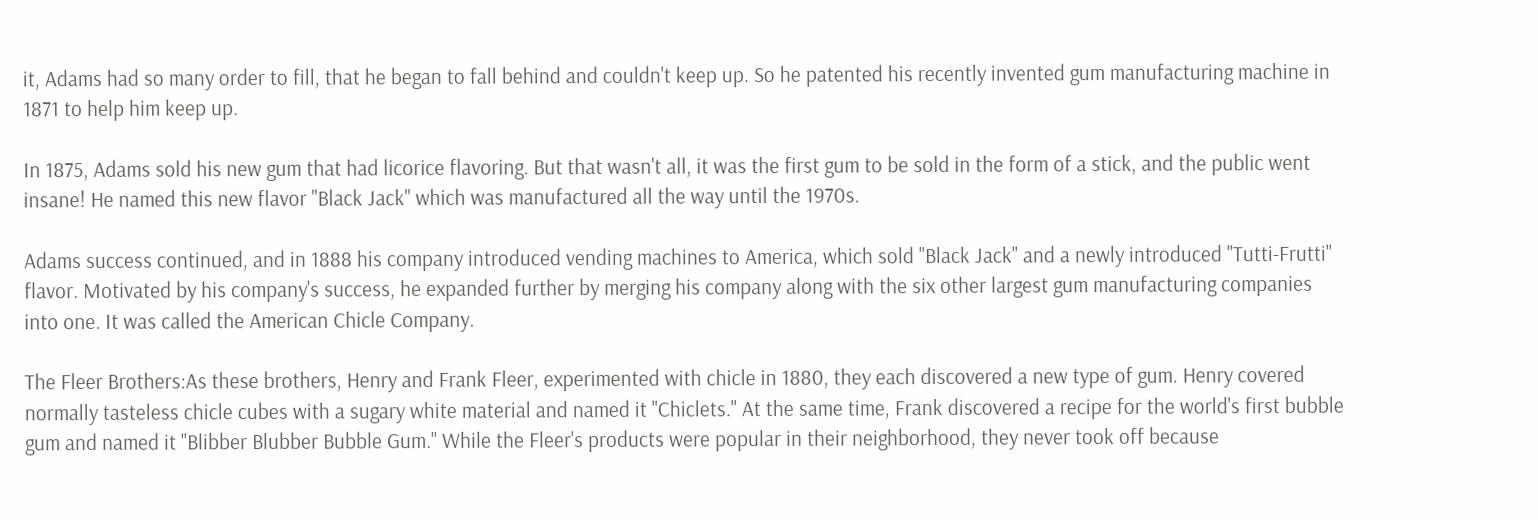it, Adams had so many order to fill, that he began to fall behind and couldn't keep up. So he patented his recently invented gum manufacturing machine in 1871 to help him keep up.

In 1875, Adams sold his new gum that had licorice flavoring. But that wasn't all, it was the first gum to be sold in the form of a stick, and the public went insane! He named this new flavor "Black Jack" which was manufactured all the way until the 1970s.

Adams success continued, and in 1888 his company introduced vending machines to America, which sold "Black Jack" and a newly introduced "Tutti-Frutti" flavor. Motivated by his company's success, he expanded further by merging his company along with the six other largest gum manufacturing companies into one. It was called the American Chicle Company.

The Fleer Brothers:As these brothers, Henry and Frank Fleer, experimented with chicle in 1880, they each discovered a new type of gum. Henry covered normally tasteless chicle cubes with a sugary white material and named it "Chiclets." At the same time, Frank discovered a recipe for the world's first bubble gum and named it "Blibber Blubber Bubble Gum." While the Fleer's products were popular in their neighborhood, they never took off because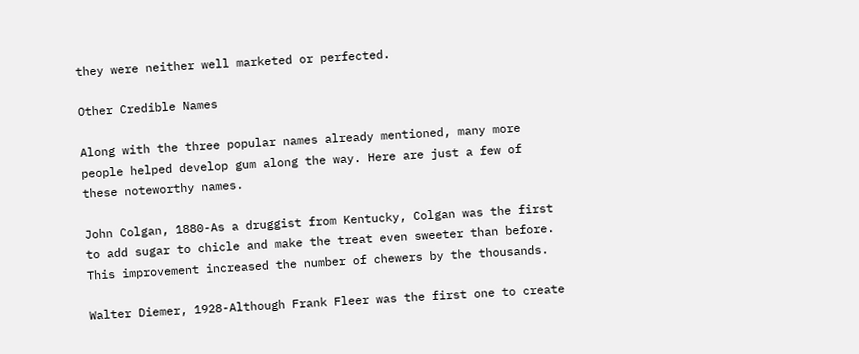they were neither well marketed or perfected.

Other Credible Names

Along with the three popular names already mentioned, many more people helped develop gum along the way. Here are just a few of these noteworthy names.

John Colgan, 1880-As a druggist from Kentucky, Colgan was the first to add sugar to chicle and make the treat even sweeter than before. This improvement increased the number of chewers by the thousands.

Walter Diemer, 1928-Although Frank Fleer was the first one to create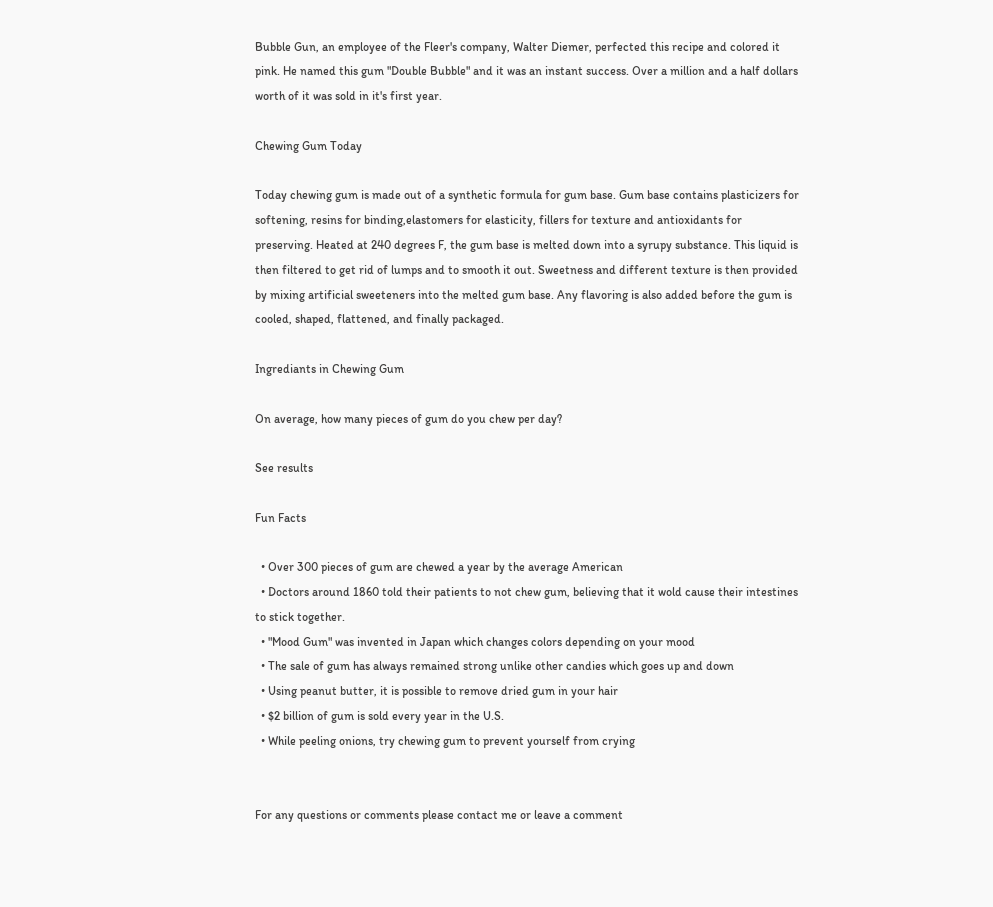Bubble Gun, an employee of the Fleer's company, Walter Diemer, perfected this recipe and colored it pink. He named this gum "Double Bubble" and it was an instant success. Over a million and a half dollars worth of it was sold in it's first year.

Chewing Gum Today

Today chewing gum is made out of a synthetic formula for gum base. Gum base contains plasticizers for softening, resins for binding,elastomers for elasticity, fillers for texture and antioxidants for preserving. Heated at 240 degrees F, the gum base is melted down into a syrupy substance. This liquid is then filtered to get rid of lumps and to smooth it out. Sweetness and different texture is then provided by mixing artificial sweeteners into the melted gum base. Any flavoring is also added before the gum is cooled, shaped, flattened, and finally packaged.

Ingrediants in Chewing Gum

On average, how many pieces of gum do you chew per day?

See results

Fun Facts

  • Over 300 pieces of gum are chewed a year by the average American
  • Doctors around 1860 told their patients to not chew gum, believing that it wold cause their intestines to stick together.
  • "Mood Gum" was invented in Japan which changes colors depending on your mood
  • The sale of gum has always remained strong unlike other candies which goes up and down
  • Using peanut butter, it is possible to remove dried gum in your hair
  • $2 billion of gum is sold every year in the U.S.
  • While peeling onions, try chewing gum to prevent yourself from crying


For any questions or comments please contact me or leave a comment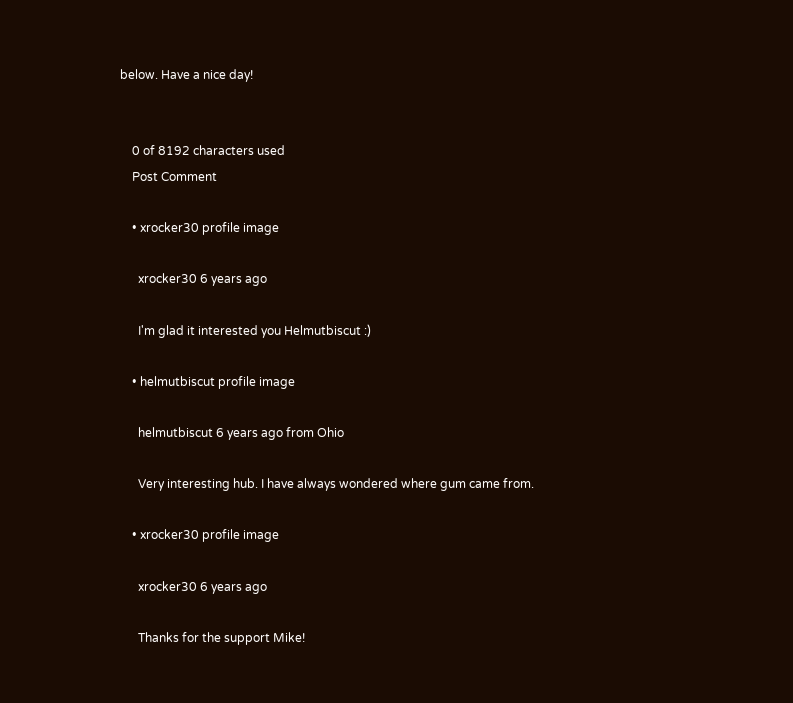below. Have a nice day!


    0 of 8192 characters used
    Post Comment

    • xrocker30 profile image

      xrocker30 6 years ago

      I'm glad it interested you Helmutbiscut :)

    • helmutbiscut profile image

      helmutbiscut 6 years ago from Ohio

      Very interesting hub. I have always wondered where gum came from.

    • xrocker30 profile image

      xrocker30 6 years ago

      Thanks for the support Mike!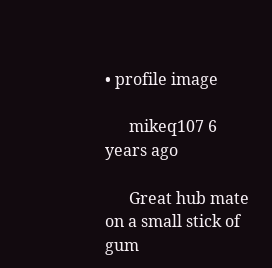• profile image

      mikeq107 6 years ago

      Great hub mate on a small stick of gum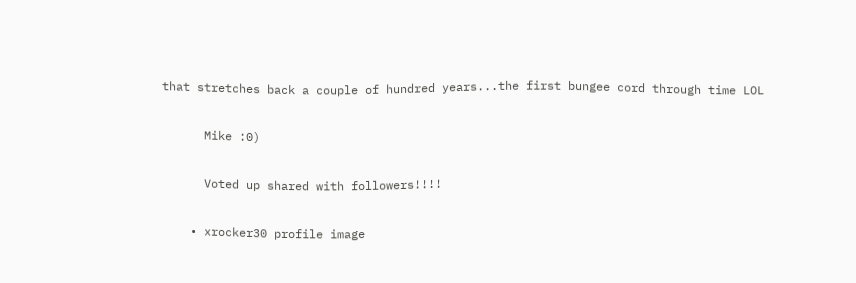that stretches back a couple of hundred years...the first bungee cord through time LOL

      Mike :0)

      Voted up shared with followers!!!!

    • xrocker30 profile image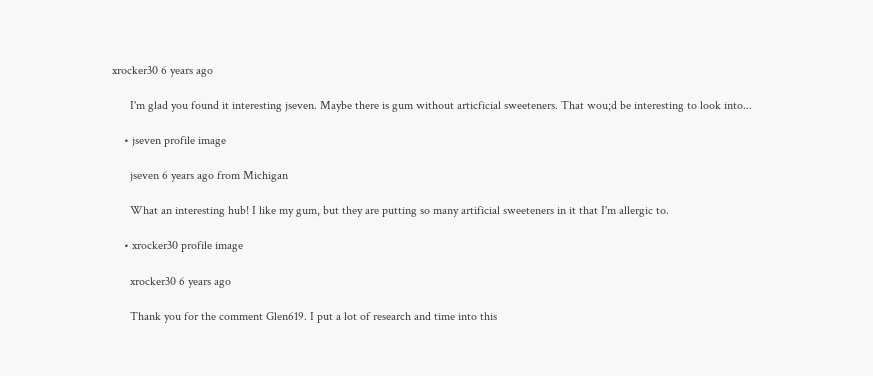xrocker30 6 years ago

      I'm glad you found it interesting jseven. Maybe there is gum without articficial sweeteners. That wou;d be interesting to look into...

    • jseven profile image

      jseven 6 years ago from Michigan

      What an interesting hub! I like my gum, but they are putting so many artificial sweeteners in it that I'm allergic to.

    • xrocker30 profile image

      xrocker30 6 years ago

      Thank you for the comment Glen619. I put a lot of research and time into this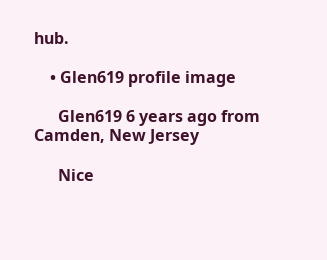hub.

    • Glen619 profile image

      Glen619 6 years ago from Camden, New Jersey

      Nice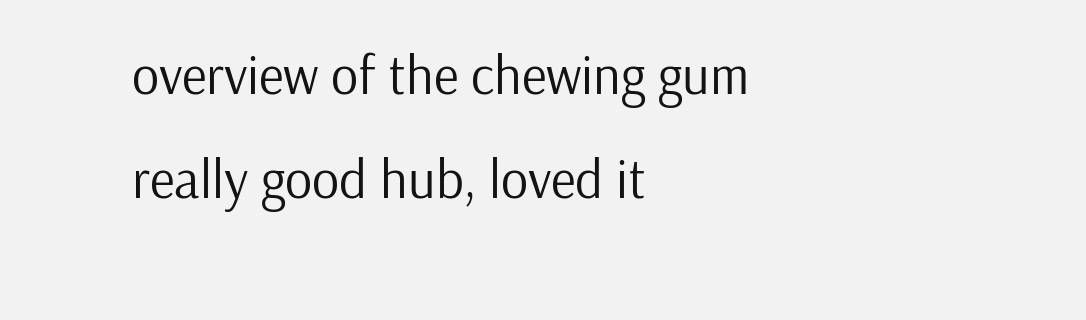overview of the chewing gum really good hub, loved it